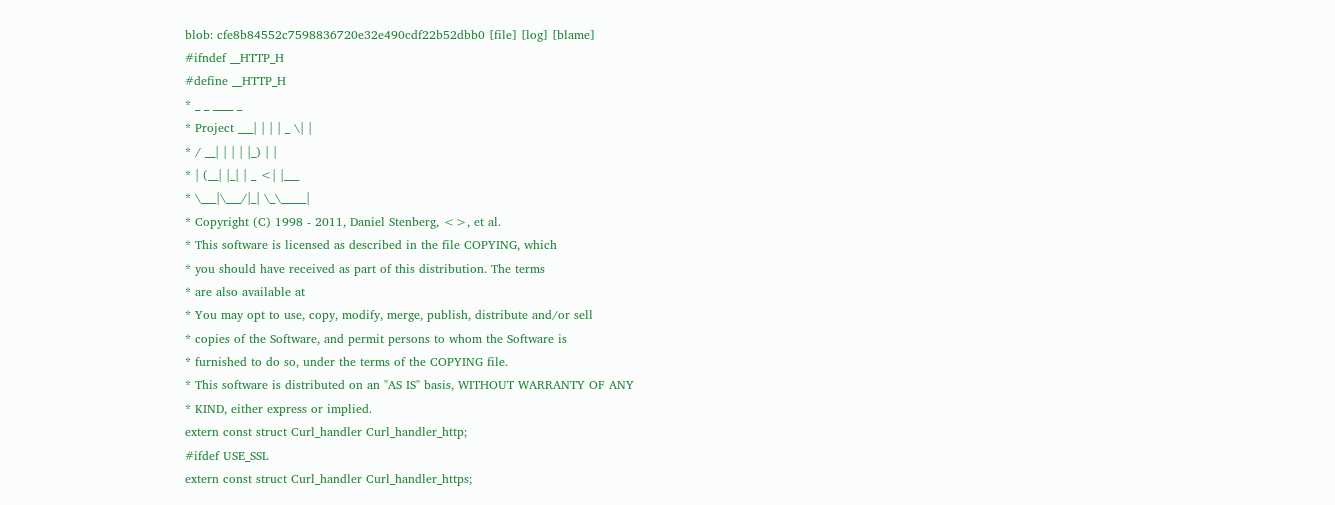blob: cfe8b84552c7598836720e32e490cdf22b52dbb0 [file] [log] [blame]
#ifndef __HTTP_H
#define __HTTP_H
* _ _ ____ _
* Project ___| | | | _ \| |
* / __| | | | |_) | |
* | (__| |_| | _ <| |___
* \___|\___/|_| \_\_____|
* Copyright (C) 1998 - 2011, Daniel Stenberg, <>, et al.
* This software is licensed as described in the file COPYING, which
* you should have received as part of this distribution. The terms
* are also available at
* You may opt to use, copy, modify, merge, publish, distribute and/or sell
* copies of the Software, and permit persons to whom the Software is
* furnished to do so, under the terms of the COPYING file.
* This software is distributed on an "AS IS" basis, WITHOUT WARRANTY OF ANY
* KIND, either express or implied.
extern const struct Curl_handler Curl_handler_http;
#ifdef USE_SSL
extern const struct Curl_handler Curl_handler_https;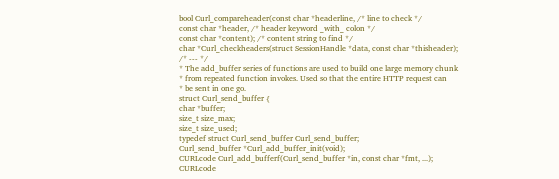bool Curl_compareheader(const char *headerline, /* line to check */
const char *header, /* header keyword _with_ colon */
const char *content); /* content string to find */
char *Curl_checkheaders(struct SessionHandle *data, const char *thisheader);
/* --- */
* The add_buffer series of functions are used to build one large memory chunk
* from repeated function invokes. Used so that the entire HTTP request can
* be sent in one go.
struct Curl_send_buffer {
char *buffer;
size_t size_max;
size_t size_used;
typedef struct Curl_send_buffer Curl_send_buffer;
Curl_send_buffer *Curl_add_buffer_init(void);
CURLcode Curl_add_bufferf(Curl_send_buffer *in, const char *fmt, ...);
CURLcode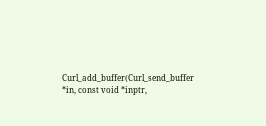Curl_add_buffer(Curl_send_buffer *in, const void *inptr,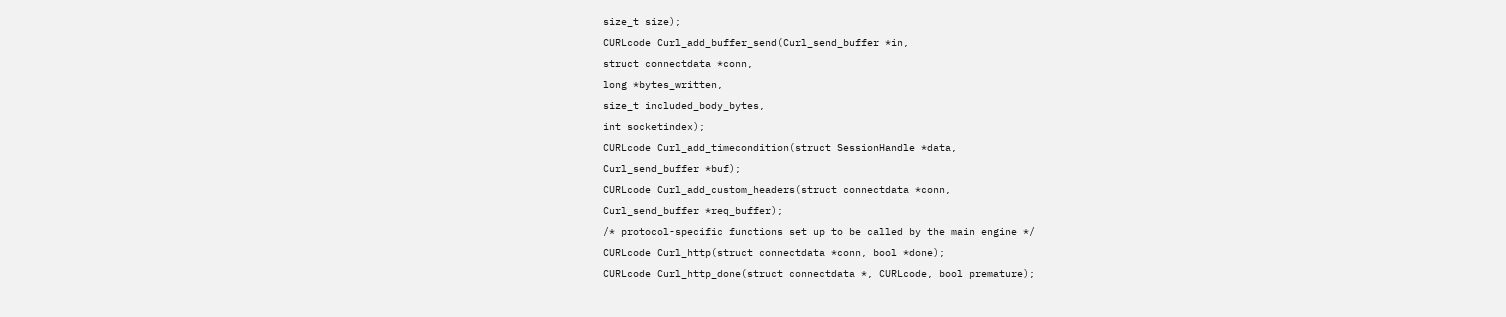size_t size);
CURLcode Curl_add_buffer_send(Curl_send_buffer *in,
struct connectdata *conn,
long *bytes_written,
size_t included_body_bytes,
int socketindex);
CURLcode Curl_add_timecondition(struct SessionHandle *data,
Curl_send_buffer *buf);
CURLcode Curl_add_custom_headers(struct connectdata *conn,
Curl_send_buffer *req_buffer);
/* protocol-specific functions set up to be called by the main engine */
CURLcode Curl_http(struct connectdata *conn, bool *done);
CURLcode Curl_http_done(struct connectdata *, CURLcode, bool premature);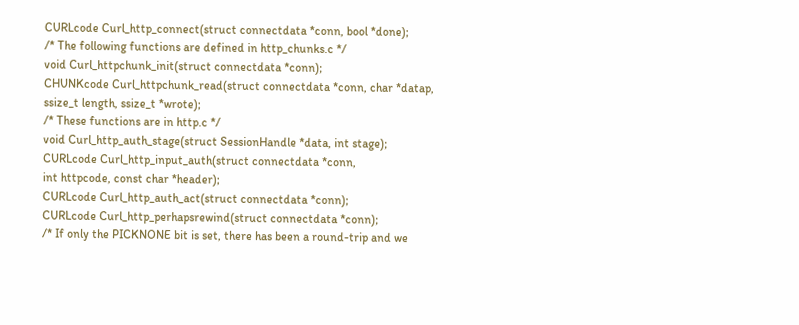CURLcode Curl_http_connect(struct connectdata *conn, bool *done);
/* The following functions are defined in http_chunks.c */
void Curl_httpchunk_init(struct connectdata *conn);
CHUNKcode Curl_httpchunk_read(struct connectdata *conn, char *datap,
ssize_t length, ssize_t *wrote);
/* These functions are in http.c */
void Curl_http_auth_stage(struct SessionHandle *data, int stage);
CURLcode Curl_http_input_auth(struct connectdata *conn,
int httpcode, const char *header);
CURLcode Curl_http_auth_act(struct connectdata *conn);
CURLcode Curl_http_perhapsrewind(struct connectdata *conn);
/* If only the PICKNONE bit is set, there has been a round-trip and we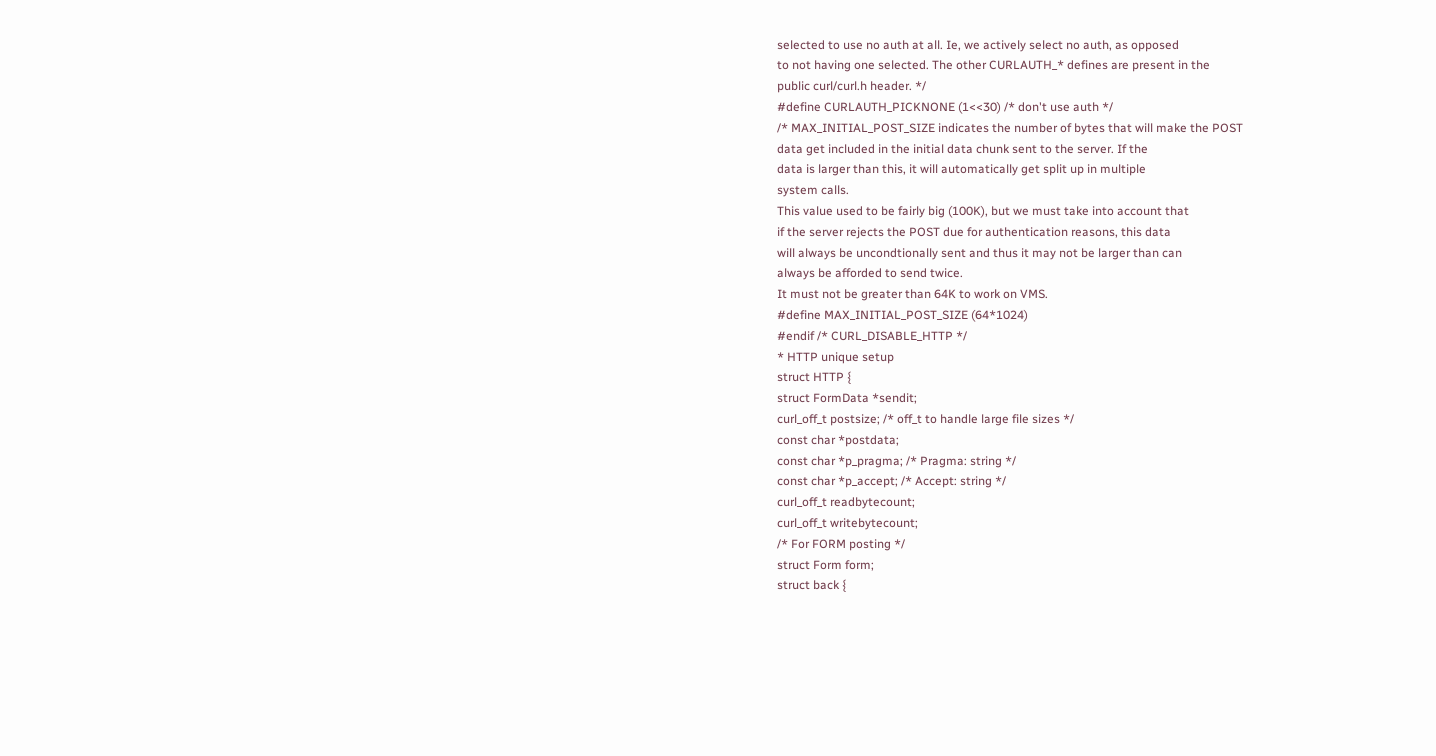selected to use no auth at all. Ie, we actively select no auth, as opposed
to not having one selected. The other CURLAUTH_* defines are present in the
public curl/curl.h header. */
#define CURLAUTH_PICKNONE (1<<30) /* don't use auth */
/* MAX_INITIAL_POST_SIZE indicates the number of bytes that will make the POST
data get included in the initial data chunk sent to the server. If the
data is larger than this, it will automatically get split up in multiple
system calls.
This value used to be fairly big (100K), but we must take into account that
if the server rejects the POST due for authentication reasons, this data
will always be uncondtionally sent and thus it may not be larger than can
always be afforded to send twice.
It must not be greater than 64K to work on VMS.
#define MAX_INITIAL_POST_SIZE (64*1024)
#endif /* CURL_DISABLE_HTTP */
* HTTP unique setup
struct HTTP {
struct FormData *sendit;
curl_off_t postsize; /* off_t to handle large file sizes */
const char *postdata;
const char *p_pragma; /* Pragma: string */
const char *p_accept; /* Accept: string */
curl_off_t readbytecount;
curl_off_t writebytecount;
/* For FORM posting */
struct Form form;
struct back {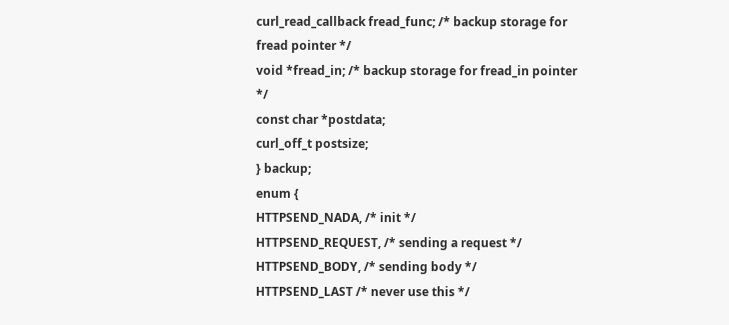curl_read_callback fread_func; /* backup storage for fread pointer */
void *fread_in; /* backup storage for fread_in pointer */
const char *postdata;
curl_off_t postsize;
} backup;
enum {
HTTPSEND_NADA, /* init */
HTTPSEND_REQUEST, /* sending a request */
HTTPSEND_BODY, /* sending body */
HTTPSEND_LAST /* never use this */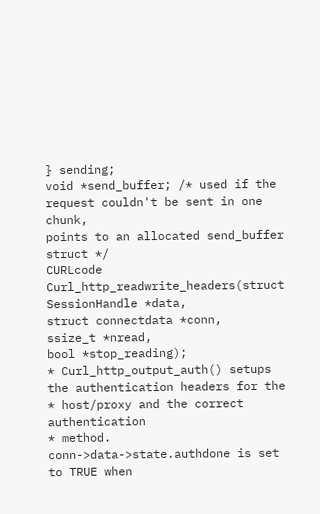} sending;
void *send_buffer; /* used if the request couldn't be sent in one chunk,
points to an allocated send_buffer struct */
CURLcode Curl_http_readwrite_headers(struct SessionHandle *data,
struct connectdata *conn,
ssize_t *nread,
bool *stop_reading);
* Curl_http_output_auth() setups the authentication headers for the
* host/proxy and the correct authentication
* method. conn->data->state.authdone is set to TRUE when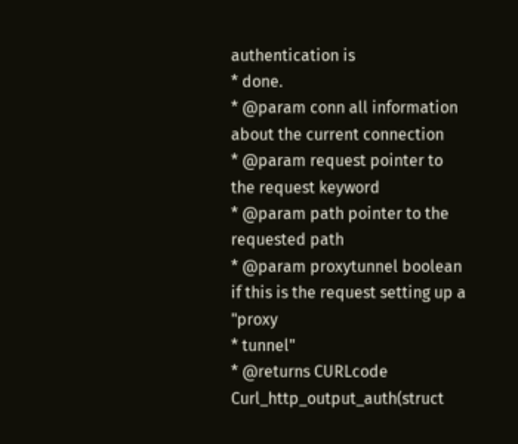authentication is
* done.
* @param conn all information about the current connection
* @param request pointer to the request keyword
* @param path pointer to the requested path
* @param proxytunnel boolean if this is the request setting up a "proxy
* tunnel"
* @returns CURLcode
Curl_http_output_auth(struct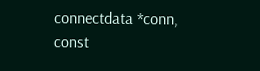connectdata *conn,
const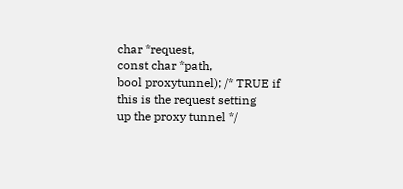char *request,
const char *path,
bool proxytunnel); /* TRUE if this is the request setting
up the proxy tunnel */